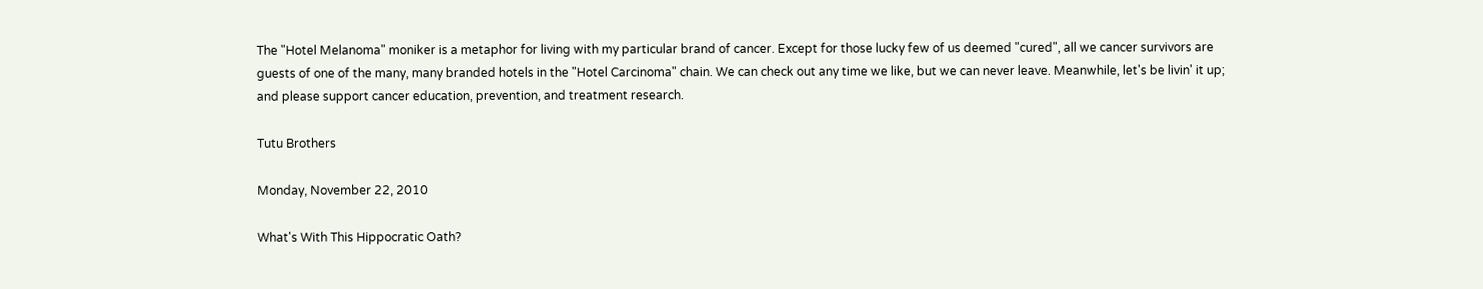The "Hotel Melanoma" moniker is a metaphor for living with my particular brand of cancer. Except for those lucky few of us deemed "cured", all we cancer survivors are guests of one of the many, many branded hotels in the "Hotel Carcinoma" chain. We can check out any time we like, but we can never leave. Meanwhile, let's be livin' it up; and please support cancer education, prevention, and treatment research.

Tutu Brothers

Monday, November 22, 2010

What's With This Hippocratic Oath?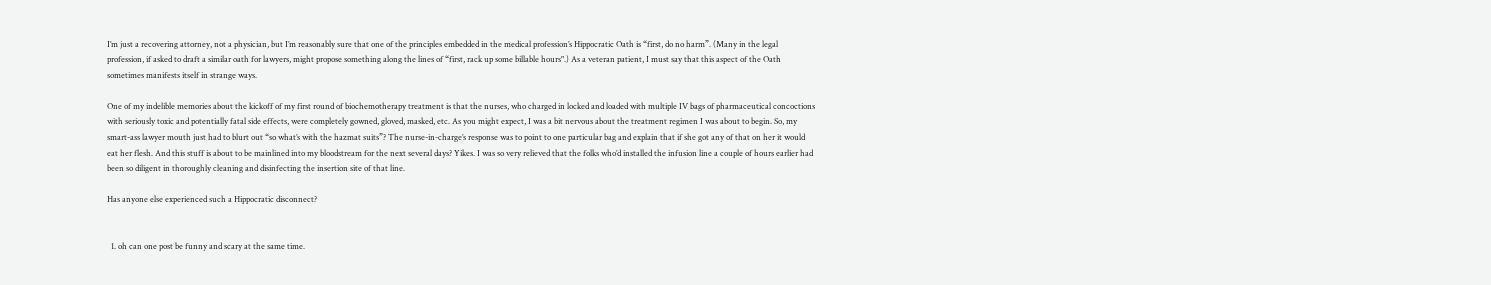I’m just a recovering attorney, not a physician, but I’m reasonably sure that one of the principles embedded in the medical profession’s Hippocratic Oath is “first, do no harm”. (Many in the legal profession, if asked to draft a similar oath for lawyers, might propose something along the lines of “first, rack up some billable hours".) As a veteran patient, I must say that this aspect of the Oath sometimes manifests itself in strange ways.

One of my indelible memories about the kickoff of my first round of biochemotherapy treatment is that the nurses, who charged in locked and loaded with multiple IV bags of pharmaceutical concoctions with seriously toxic and potentially fatal side effects, were completely gowned, gloved, masked, etc. As you might expect, I was a bit nervous about the treatment regimen I was about to begin. So, my smart-ass lawyer mouth just had to blurt out “so what’s with the hazmat suits”? The nurse-in-charge’s response was to point to one particular bag and explain that if she got any of that on her it would eat her flesh. And this stuff is about to be mainlined into my bloodstream for the next several days? Yikes. I was so very relieved that the folks who’d installed the infusion line a couple of hours earlier had been so diligent in thoroughly cleaning and disinfecting the insertion site of that line.

Has anyone else experienced such a Hippocratic disconnect?


  1. oh can one post be funny and scary at the same time.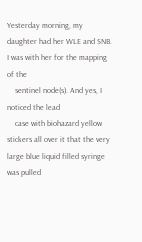Yesterday morning, my daughter had her WLE and SNB. I was with her for the mapping of the
    sentinel node(s). And yes, I noticed the lead
    case with biohazard yellow stickers all over it that the very large blue liquid filled syringe was pulled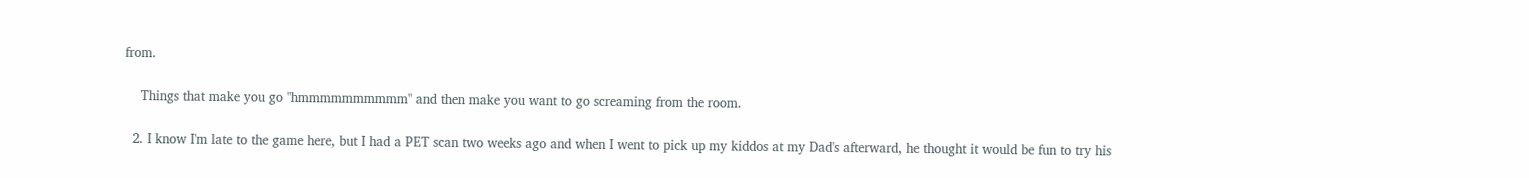from.

    Things that make you go "hmmmmmmmmmm" and then make you want to go screaming from the room.

  2. I know I'm late to the game here, but I had a PET scan two weeks ago and when I went to pick up my kiddos at my Dad's afterward, he thought it would be fun to try his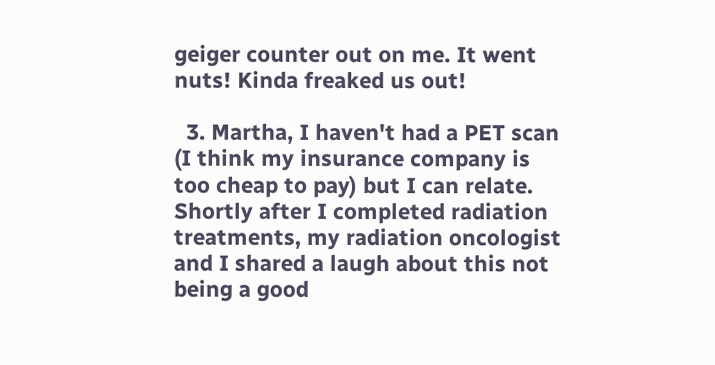geiger counter out on me. It went nuts! Kinda freaked us out!

  3. Martha, I haven't had a PET scan (I think my insurance company is too cheap to pay) but I can relate. Shortly after I completed radiation treatments, my radiation oncologist and I shared a laugh about this not being a good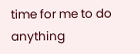time for me to do anything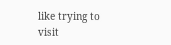like trying to visit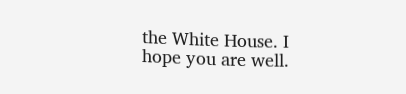the White House. I hope you are well.